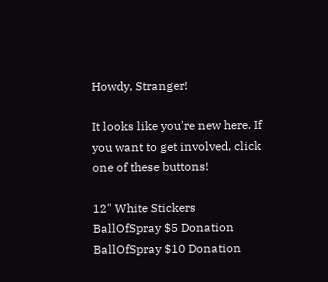Howdy, Stranger!

It looks like you're new here. If you want to get involved, click one of these buttons!

12" White Stickers
BallOfSpray $5 Donation
BallOfSpray $10 Donation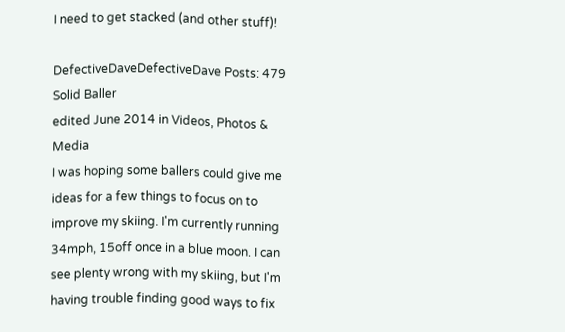I need to get stacked (and other stuff)!

DefectiveDaveDefectiveDave Posts: 479 Solid Baller
edited June 2014 in Videos, Photos & Media
I was hoping some ballers could give me ideas for a few things to focus on to improve my skiing. I'm currently running 34mph, 15off once in a blue moon. I can see plenty wrong with my skiing, but I'm having trouble finding good ways to fix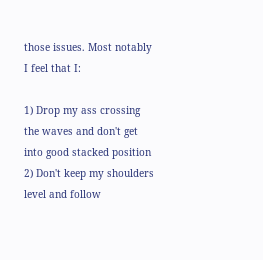those issues. Most notably I feel that I:

1) Drop my ass crossing the waves and don't get into good stacked position
2) Don't keep my shoulders level and follow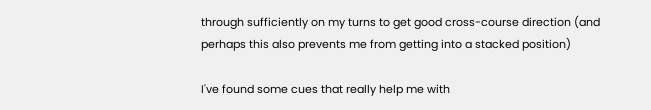through sufficiently on my turns to get good cross-course direction (and perhaps this also prevents me from getting into a stacked position)

I've found some cues that really help me with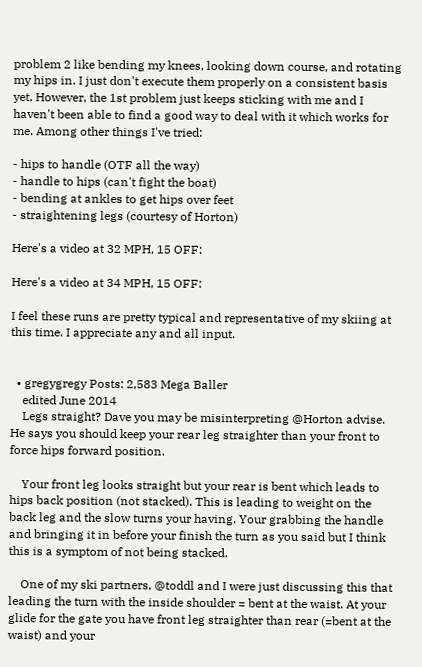problem 2 like bending my knees, looking down course, and rotating my hips in. I just don't execute them properly on a consistent basis yet. However, the 1st problem just keeps sticking with me and I haven't been able to find a good way to deal with it which works for me. Among other things I've tried:

- hips to handle (OTF all the way)
- handle to hips (can't fight the boat)
- bending at ankles to get hips over feet
- straightening legs (courtesy of Horton)

Here's a video at 32 MPH, 15 OFF:

Here's a video at 34 MPH, 15 OFF:

I feel these runs are pretty typical and representative of my skiing at this time. I appreciate any and all input.


  • gregygregy Posts: 2,583 Mega Baller
    edited June 2014
    Legs straight? Dave you may be misinterpreting @Horton advise. He says you should keep your rear leg straighter than your front to force hips forward position.

    Your front leg looks straight but your rear is bent which leads to hips back position (not stacked). This is leading to weight on the back leg and the slow turns your having. Your grabbing the handle and bringing it in before your finish the turn as you said but I think this is a symptom of not being stacked.

    One of my ski partners, @toddl and I were just discussing this that leading the turn with the inside shoulder = bent at the waist. At your glide for the gate you have front leg straighter than rear (=bent at the waist) and your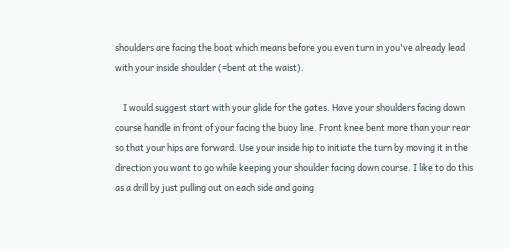shoulders are facing the boat which means before you even turn in you've already lead with your inside shoulder (=bent at the waist).

    I would suggest start with your glide for the gates. Have your shoulders facing down course handle in front of your facing the buoy line. Front knee bent more than your rear so that your hips are forward. Use your inside hip to initiate the turn by moving it in the direction you want to go while keeping your shoulder facing down course. I like to do this as a drill by just pulling out on each side and going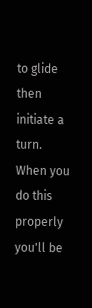to glide then initiate a turn. When you do this properly you'll be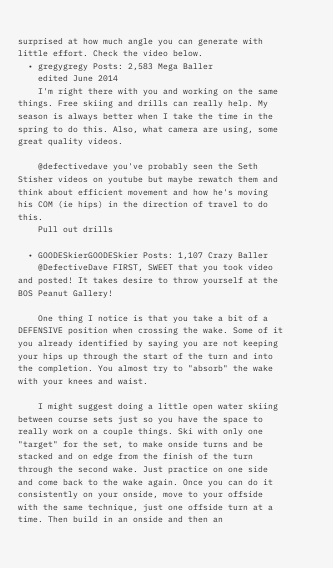surprised at how much angle you can generate with little effort. Check the video below.
  • gregygregy Posts: 2,583 Mega Baller
    edited June 2014
    I'm right there with you and working on the same things. Free skiing and drills can really help. My season is always better when I take the time in the spring to do this. Also, what camera are using, some great quality videos.

    @defectivedave you've probably seen the Seth Stisher videos on youtube but maybe rewatch them and think about efficient movement and how he's moving his COM (ie hips) in the direction of travel to do this.
    Pull out drills

  • GOODESkierGOODESkier Posts: 1,107 Crazy Baller
    @DefectiveDave FIRST, SWEET that you took video and posted! It takes desire to throw yourself at the BOS Peanut Gallery!

    One thing I notice is that you take a bit of a DEFENSIVE position when crossing the wake. Some of it you already identified by saying you are not keeping your hips up through the start of the turn and into the completion. You almost try to "absorb" the wake with your knees and waist.

    I might suggest doing a little open water skiing between course sets just so you have the space to really work on a couple things. Ski with only one "target" for the set, to make onside turns and be stacked and on edge from the finish of the turn through the second wake. Just practice on one side and come back to the wake again. Once you can do it consistently on your onside, move to your offside with the same technique, just one offside turn at a time. Then build in an onside and then an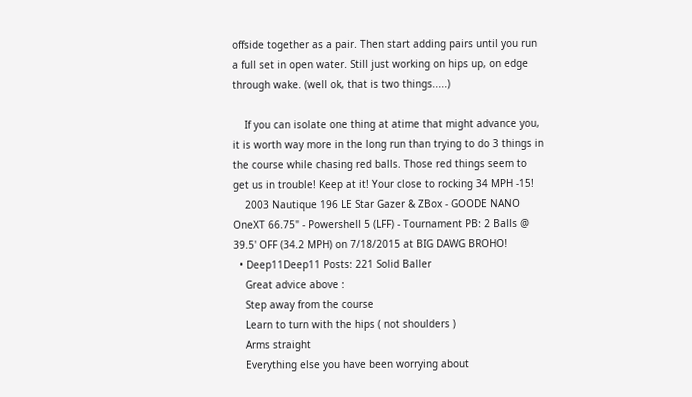offside together as a pair. Then start adding pairs until you run a full set in open water. Still just working on hips up, on edge through wake. (well ok, that is two things.....)

    If you can isolate one thing at atime that might advance you, it is worth way more in the long run than trying to do 3 things in the course while chasing red balls. Those red things seem to get us in trouble! Keep at it! Your close to rocking 34 MPH -15!
    2003 Nautique 196 LE Star Gazer & ZBox - GOODE NANO OneXT 66.75" - Powershell 5 (LFF) - Tournament PB: 2 Balls @ 39.5' OFF (34.2 MPH) on 7/18/2015 at BIG DAWG BROHO!
  • Deep11Deep11 Posts: 221 Solid Baller
    Great advice above :
    Step away from the course
    Learn to turn with the hips ( not shoulders )
    Arms straight
    Everything else you have been worrying about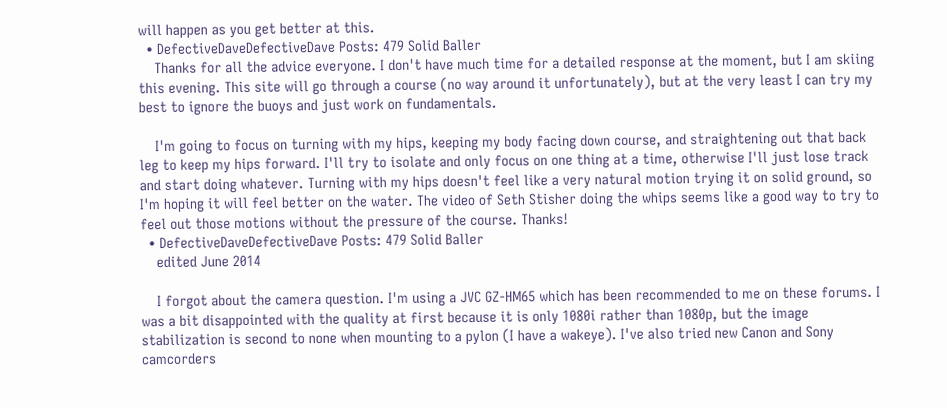will happen as you get better at this.
  • DefectiveDaveDefectiveDave Posts: 479 Solid Baller
    Thanks for all the advice everyone. I don't have much time for a detailed response at the moment, but I am skiing this evening. This site will go through a course (no way around it unfortunately), but at the very least I can try my best to ignore the buoys and just work on fundamentals.

    I'm going to focus on turning with my hips, keeping my body facing down course, and straightening out that back leg to keep my hips forward. I'll try to isolate and only focus on one thing at a time, otherwise I'll just lose track and start doing whatever. Turning with my hips doesn't feel like a very natural motion trying it on solid ground, so I'm hoping it will feel better on the water. The video of Seth Stisher doing the whips seems like a good way to try to feel out those motions without the pressure of the course. Thanks!
  • DefectiveDaveDefectiveDave Posts: 479 Solid Baller
    edited June 2014

    I forgot about the camera question. I'm using a JVC GZ-HM65 which has been recommended to me on these forums. I was a bit disappointed with the quality at first because it is only 1080i rather than 1080p, but the image stabilization is second to none when mounting to a pylon (I have a wakeye). I've also tried new Canon and Sony camcorders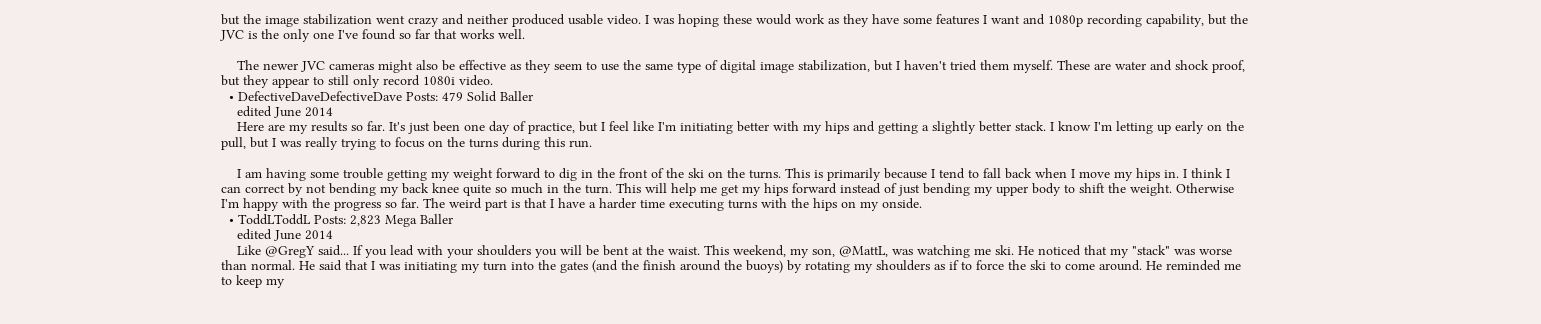but the image stabilization went crazy and neither produced usable video. I was hoping these would work as they have some features I want and 1080p recording capability, but the JVC is the only one I've found so far that works well.

    The newer JVC cameras might also be effective as they seem to use the same type of digital image stabilization, but I haven't tried them myself. These are water and shock proof, but they appear to still only record 1080i video.
  • DefectiveDaveDefectiveDave Posts: 479 Solid Baller
    edited June 2014
    Here are my results so far. It's just been one day of practice, but I feel like I'm initiating better with my hips and getting a slightly better stack. I know I'm letting up early on the pull, but I was really trying to focus on the turns during this run.

    I am having some trouble getting my weight forward to dig in the front of the ski on the turns. This is primarily because I tend to fall back when I move my hips in. I think I can correct by not bending my back knee quite so much in the turn. This will help me get my hips forward instead of just bending my upper body to shift the weight. Otherwise I'm happy with the progress so far. The weird part is that I have a harder time executing turns with the hips on my onside.
  • ToddLToddL Posts: 2,823 Mega Baller
    edited June 2014
    Like @GregY said... If you lead with your shoulders you will be bent at the waist. This weekend, my son, @MattL, was watching me ski. He noticed that my "stack" was worse than normal. He said that I was initiating my turn into the gates (and the finish around the buoys) by rotating my shoulders as if to force the ski to come around. He reminded me to keep my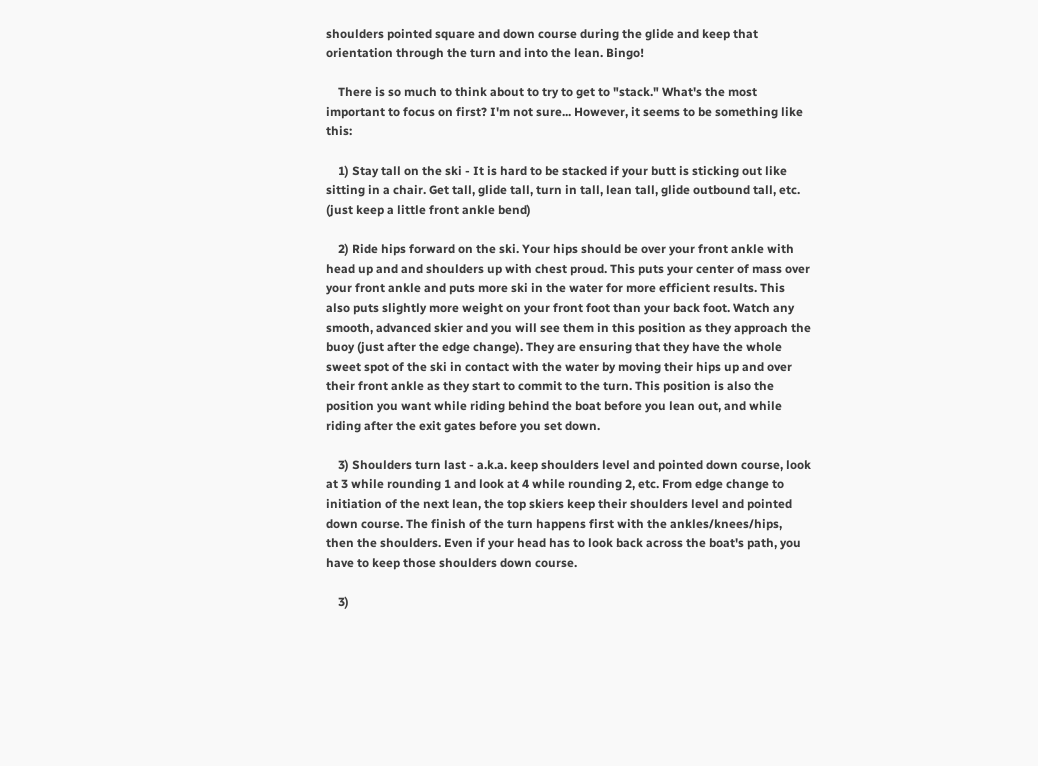shoulders pointed square and down course during the glide and keep that orientation through the turn and into the lean. Bingo!

    There is so much to think about to try to get to "stack." What's the most important to focus on first? I'm not sure... However, it seems to be something like this:

    1) Stay tall on the ski - It is hard to be stacked if your butt is sticking out like sitting in a chair. Get tall, glide tall, turn in tall, lean tall, glide outbound tall, etc. (just keep a little front ankle bend)

    2) Ride hips forward on the ski. Your hips should be over your front ankle with head up and and shoulders up with chest proud. This puts your center of mass over your front ankle and puts more ski in the water for more efficient results. This also puts slightly more weight on your front foot than your back foot. Watch any smooth, advanced skier and you will see them in this position as they approach the buoy (just after the edge change). They are ensuring that they have the whole sweet spot of the ski in contact with the water by moving their hips up and over their front ankle as they start to commit to the turn. This position is also the position you want while riding behind the boat before you lean out, and while riding after the exit gates before you set down.

    3) Shoulders turn last - a.k.a. keep shoulders level and pointed down course, look at 3 while rounding 1 and look at 4 while rounding 2, etc. From edge change to initiation of the next lean, the top skiers keep their shoulders level and pointed down course. The finish of the turn happens first with the ankles/knees/hips, then the shoulders. Even if your head has to look back across the boat's path, you have to keep those shoulders down course.

    3)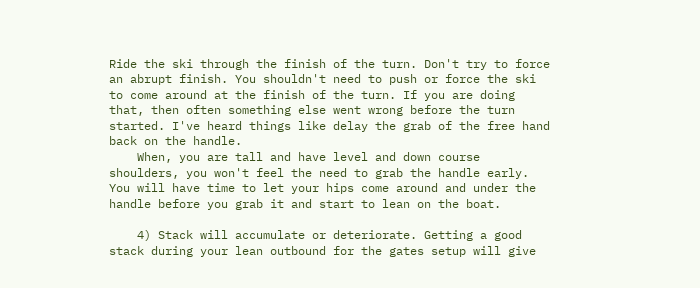Ride the ski through the finish of the turn. Don't try to force an abrupt finish. You shouldn't need to push or force the ski to come around at the finish of the turn. If you are doing that, then often something else went wrong before the turn started. I've heard things like delay the grab of the free hand back on the handle.
    When, you are tall and have level and down course shoulders, you won't feel the need to grab the handle early. You will have time to let your hips come around and under the handle before you grab it and start to lean on the boat.

    4) Stack will accumulate or deteriorate. Getting a good stack during your lean outbound for the gates setup will give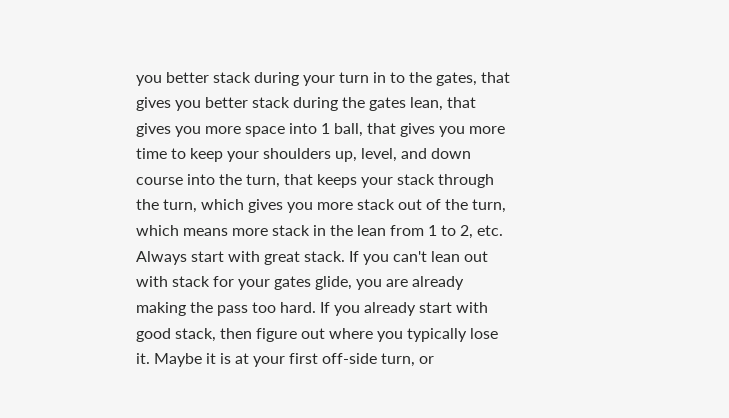you better stack during your turn in to the gates, that gives you better stack during the gates lean, that gives you more space into 1 ball, that gives you more time to keep your shoulders up, level, and down course into the turn, that keeps your stack through the turn, which gives you more stack out of the turn, which means more stack in the lean from 1 to 2, etc. Always start with great stack. If you can't lean out with stack for your gates glide, you are already making the pass too hard. If you already start with good stack, then figure out where you typically lose it. Maybe it is at your first off-side turn, or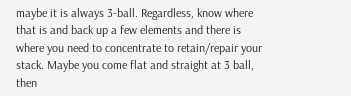maybe it is always 3-ball. Regardless, know where that is and back up a few elements and there is where you need to concentrate to retain/repair your stack. Maybe you come flat and straight at 3 ball, then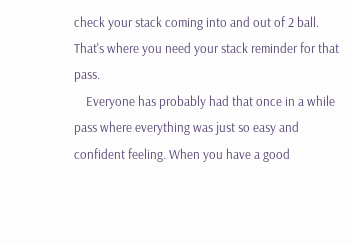check your stack coming into and out of 2 ball. That's where you need your stack reminder for that pass.
    Everyone has probably had that once in a while pass where everything was just so easy and confident feeling. When you have a good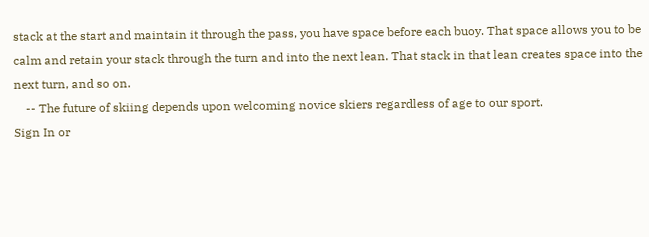stack at the start and maintain it through the pass, you have space before each buoy. That space allows you to be calm and retain your stack through the turn and into the next lean. That stack in that lean creates space into the next turn, and so on.
    -- The future of skiing depends upon welcoming novice skiers regardless of age to our sport.
Sign In or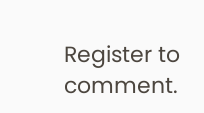Register to comment.